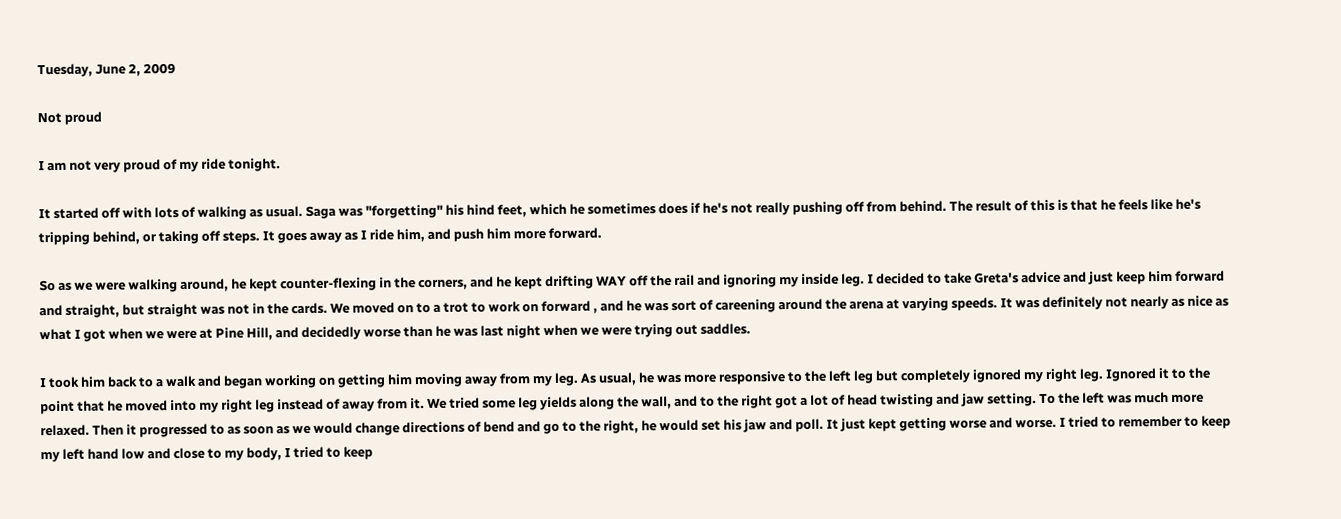Tuesday, June 2, 2009

Not proud

I am not very proud of my ride tonight.

It started off with lots of walking as usual. Saga was "forgetting" his hind feet, which he sometimes does if he's not really pushing off from behind. The result of this is that he feels like he's tripping behind, or taking off steps. It goes away as I ride him, and push him more forward.

So as we were walking around, he kept counter-flexing in the corners, and he kept drifting WAY off the rail and ignoring my inside leg. I decided to take Greta's advice and just keep him forward and straight, but straight was not in the cards. We moved on to a trot to work on forward , and he was sort of careening around the arena at varying speeds. It was definitely not nearly as nice as what I got when we were at Pine Hill, and decidedly worse than he was last night when we were trying out saddles.

I took him back to a walk and began working on getting him moving away from my leg. As usual, he was more responsive to the left leg but completely ignored my right leg. Ignored it to the point that he moved into my right leg instead of away from it. We tried some leg yields along the wall, and to the right got a lot of head twisting and jaw setting. To the left was much more relaxed. Then it progressed to as soon as we would change directions of bend and go to the right, he would set his jaw and poll. It just kept getting worse and worse. I tried to remember to keep my left hand low and close to my body, I tried to keep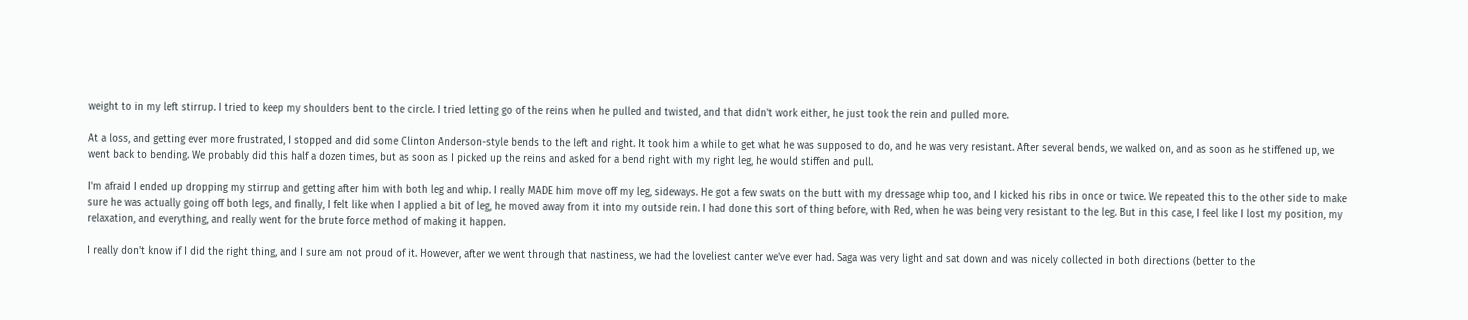weight to in my left stirrup. I tried to keep my shoulders bent to the circle. I tried letting go of the reins when he pulled and twisted, and that didn't work either, he just took the rein and pulled more.

At a loss, and getting ever more frustrated, I stopped and did some Clinton Anderson-style bends to the left and right. It took him a while to get what he was supposed to do, and he was very resistant. After several bends, we walked on, and as soon as he stiffened up, we went back to bending. We probably did this half a dozen times, but as soon as I picked up the reins and asked for a bend right with my right leg, he would stiffen and pull.

I'm afraid I ended up dropping my stirrup and getting after him with both leg and whip. I really MADE him move off my leg, sideways. He got a few swats on the butt with my dressage whip too, and I kicked his ribs in once or twice. We repeated this to the other side to make sure he was actually going off both legs, and finally, I felt like when I applied a bit of leg, he moved away from it into my outside rein. I had done this sort of thing before, with Red, when he was being very resistant to the leg. But in this case, I feel like I lost my position, my relaxation, and everything, and really went for the brute force method of making it happen.

I really don't know if I did the right thing, and I sure am not proud of it. However, after we went through that nastiness, we had the loveliest canter we've ever had. Saga was very light and sat down and was nicely collected in both directions (better to the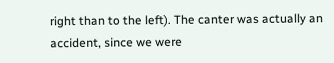right than to the left). The canter was actually an accident, since we were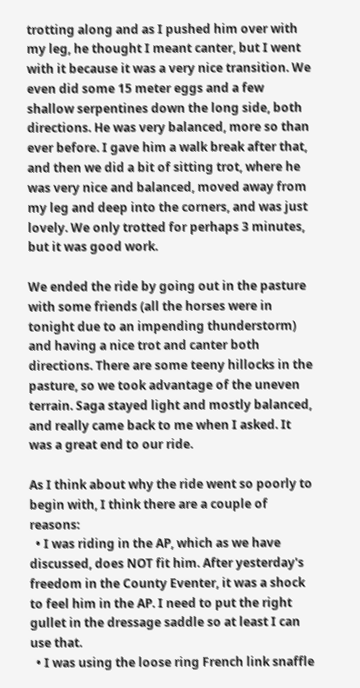trotting along and as I pushed him over with my leg, he thought I meant canter, but I went with it because it was a very nice transition. We even did some 15 meter eggs and a few shallow serpentines down the long side, both directions. He was very balanced, more so than ever before. I gave him a walk break after that, and then we did a bit of sitting trot, where he was very nice and balanced, moved away from my leg and deep into the corners, and was just lovely. We only trotted for perhaps 3 minutes, but it was good work.

We ended the ride by going out in the pasture with some friends (all the horses were in tonight due to an impending thunderstorm) and having a nice trot and canter both directions. There are some teeny hillocks in the pasture, so we took advantage of the uneven terrain. Saga stayed light and mostly balanced, and really came back to me when I asked. It was a great end to our ride.

As I think about why the ride went so poorly to begin with, I think there are a couple of reasons:
  • I was riding in the AP, which as we have discussed, does NOT fit him. After yesterday's freedom in the County Eventer, it was a shock to feel him in the AP. I need to put the right gullet in the dressage saddle so at least I can use that.
  • I was using the loose ring French link snaffle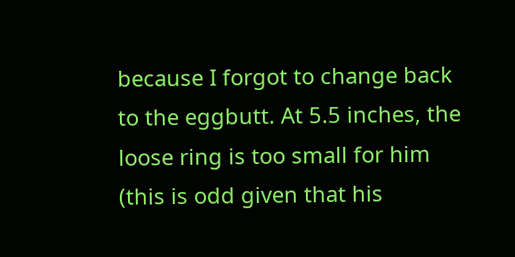because I forgot to change back to the eggbutt. At 5.5 inches, the loose ring is too small for him (this is odd given that his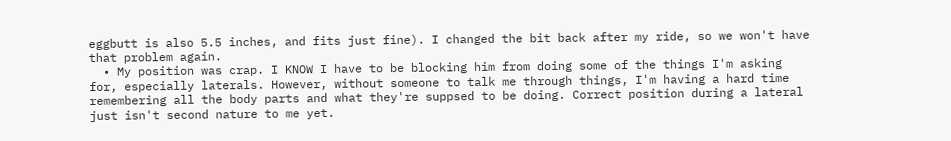eggbutt is also 5.5 inches, and fits just fine). I changed the bit back after my ride, so we won't have that problem again.
  • My position was crap. I KNOW I have to be blocking him from doing some of the things I'm asking for, especially laterals. However, without someone to talk me through things, I'm having a hard time remembering all the body parts and what they're suppsed to be doing. Correct position during a lateral just isn't second nature to me yet.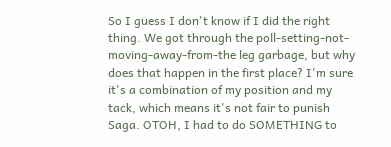So I guess I don't know if I did the right thing. We got through the poll-setting-not-moving-away-from-the leg garbage, but why does that happen in the first place? I'm sure it's a combination of my position and my tack, which means it's not fair to punish Saga. OTOH, I had to do SOMETHING to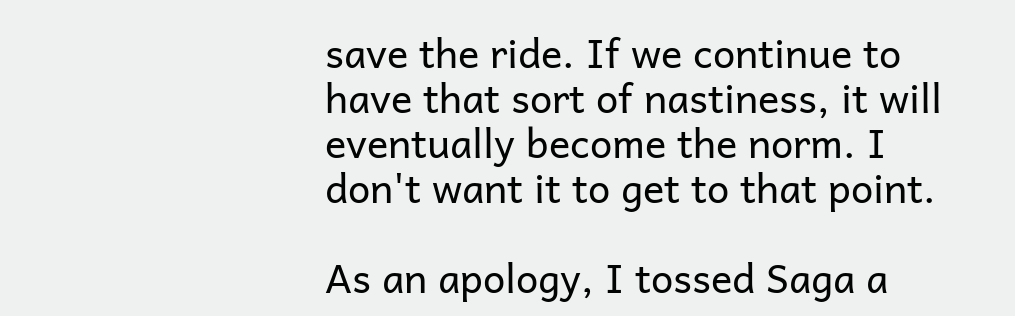save the ride. If we continue to have that sort of nastiness, it will eventually become the norm. I don't want it to get to that point.

As an apology, I tossed Saga a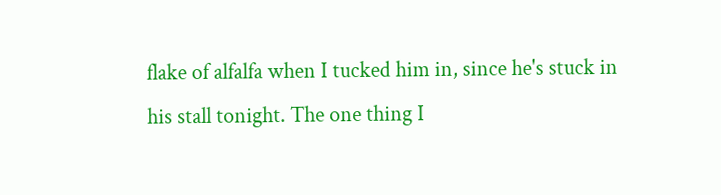flake of alfalfa when I tucked him in, since he's stuck in his stall tonight. The one thing I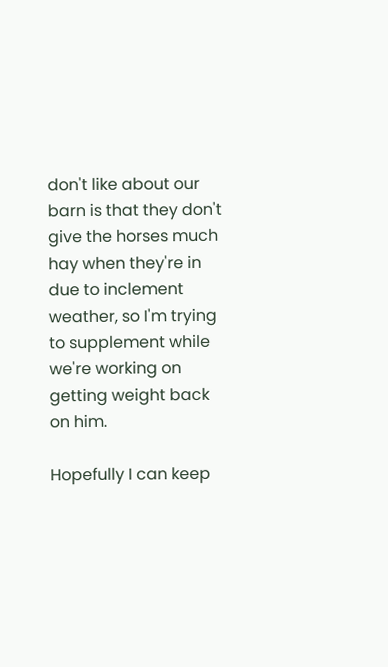don't like about our barn is that they don't give the horses much hay when they're in due to inclement weather, so I'm trying to supplement while we're working on getting weight back on him.

Hopefully I can keep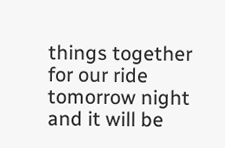things together for our ride tomorrow night and it will be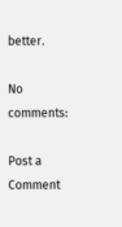better.

No comments:

Post a Comment